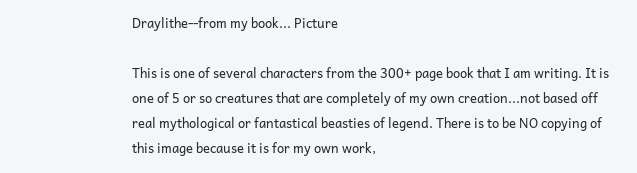Draylithe--from my book... Picture

This is one of several characters from the 300+ page book that I am writing. It is one of 5 or so creatures that are completely of my own creation...not based off real mythological or fantastical beasties of legend. There is to be NO copying of this image because it is for my own work,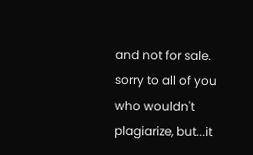and not for sale. sorry to all of you who wouldn't plagiarize, but...it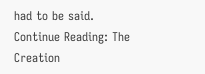had to be said.
Continue Reading: The Creation